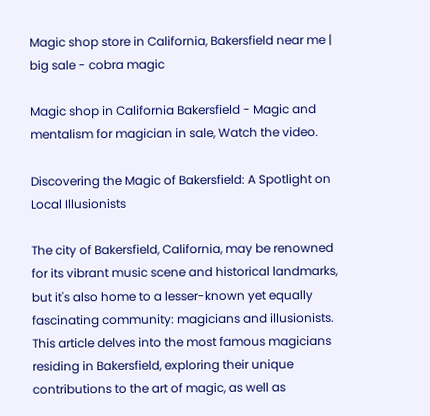Magic shop store in California, Bakersfield near me | big sale - cobra magic

Magic shop in California Bakersfield - Magic and mentalism for magician in sale, Watch the video.

Discovering the Magic of Bakersfield: A Spotlight on Local Illusionists

The city of Bakersfield, California, may be renowned for its vibrant music scene and historical landmarks, but it's also home to a lesser-known yet equally fascinating community: magicians and illusionists. This article delves into the most famous magicians residing in Bakersfield, exploring their unique contributions to the art of magic, as well as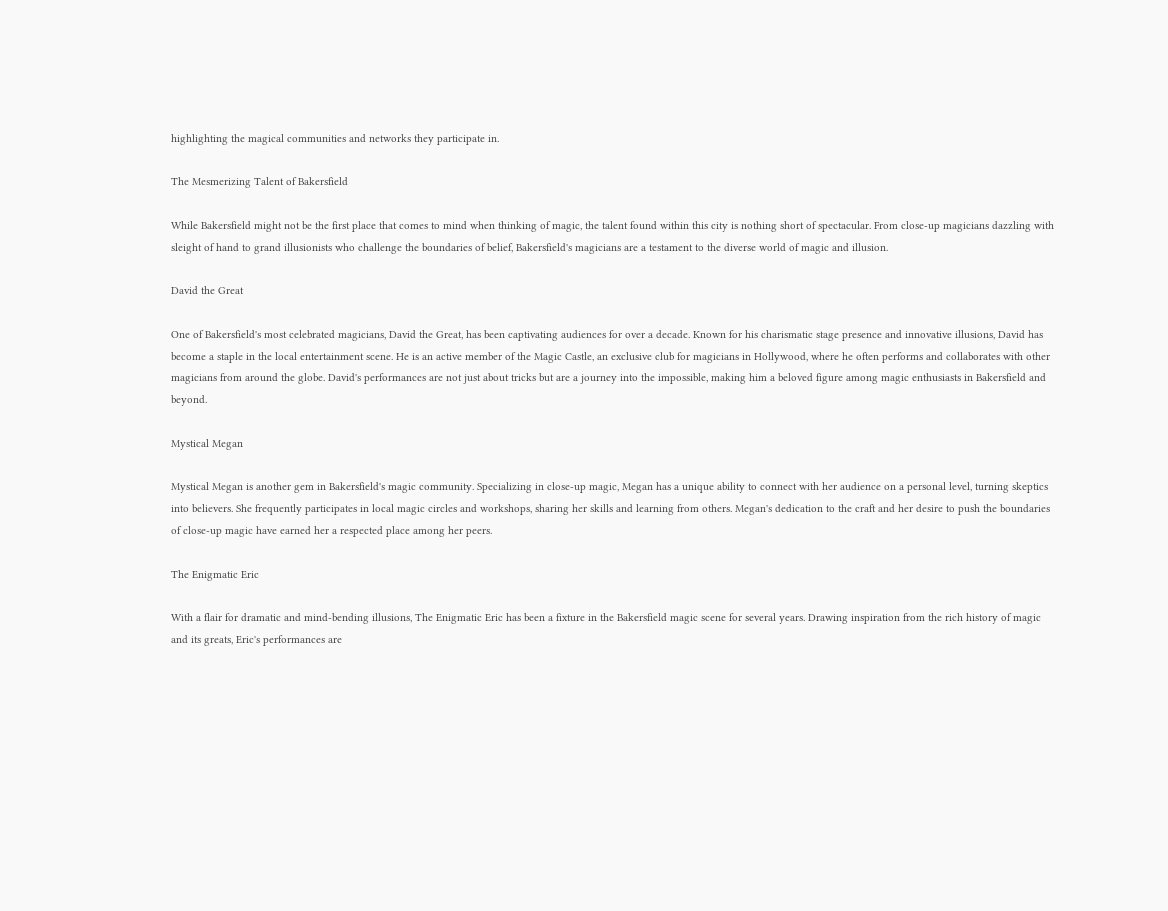highlighting the magical communities and networks they participate in.

The Mesmerizing Talent of Bakersfield

While Bakersfield might not be the first place that comes to mind when thinking of magic, the talent found within this city is nothing short of spectacular. From close-up magicians dazzling with sleight of hand to grand illusionists who challenge the boundaries of belief, Bakersfield's magicians are a testament to the diverse world of magic and illusion.

David the Great

One of Bakersfield's most celebrated magicians, David the Great, has been captivating audiences for over a decade. Known for his charismatic stage presence and innovative illusions, David has become a staple in the local entertainment scene. He is an active member of the Magic Castle, an exclusive club for magicians in Hollywood, where he often performs and collaborates with other magicians from around the globe. David's performances are not just about tricks but are a journey into the impossible, making him a beloved figure among magic enthusiasts in Bakersfield and beyond.

Mystical Megan

Mystical Megan is another gem in Bakersfield's magic community. Specializing in close-up magic, Megan has a unique ability to connect with her audience on a personal level, turning skeptics into believers. She frequently participates in local magic circles and workshops, sharing her skills and learning from others. Megan's dedication to the craft and her desire to push the boundaries of close-up magic have earned her a respected place among her peers.

The Enigmatic Eric

With a flair for dramatic and mind-bending illusions, The Enigmatic Eric has been a fixture in the Bakersfield magic scene for several years. Drawing inspiration from the rich history of magic and its greats, Eric's performances are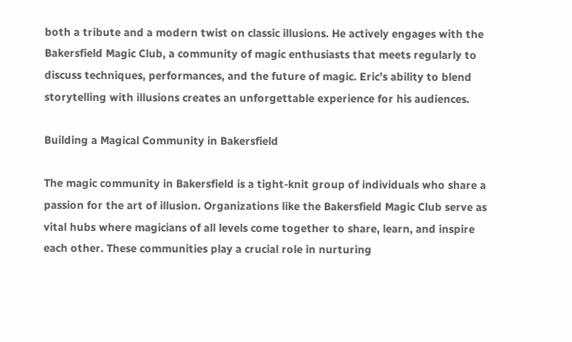both a tribute and a modern twist on classic illusions. He actively engages with the Bakersfield Magic Club, a community of magic enthusiasts that meets regularly to discuss techniques, performances, and the future of magic. Eric’s ability to blend storytelling with illusions creates an unforgettable experience for his audiences.

Building a Magical Community in Bakersfield

The magic community in Bakersfield is a tight-knit group of individuals who share a passion for the art of illusion. Organizations like the Bakersfield Magic Club serve as vital hubs where magicians of all levels come together to share, learn, and inspire each other. These communities play a crucial role in nurturing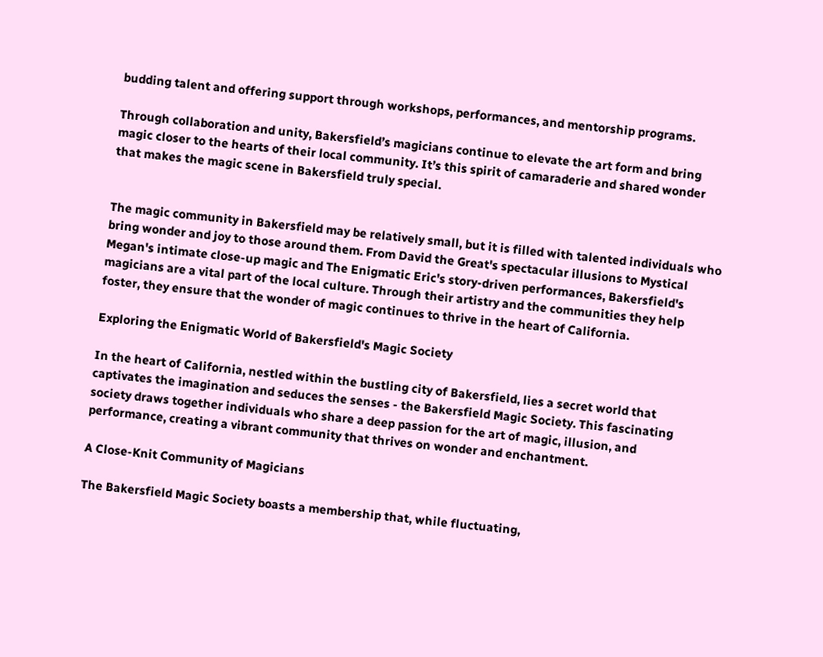budding talent and offering support through workshops, performances, and mentorship programs.

Through collaboration and unity, Bakersfield’s magicians continue to elevate the art form and bring magic closer to the hearts of their local community. It’s this spirit of camaraderie and shared wonder that makes the magic scene in Bakersfield truly special.


The magic community in Bakersfield may be relatively small, but it is filled with talented individuals who bring wonder and joy to those around them. From David the Great's spectacular illusions to Mystical Megan's intimate close-up magic and The Enigmatic Eric's story-driven performances, Bakersfield's magicians are a vital part of the local culture. Through their artistry and the communities they help foster, they ensure that the wonder of magic continues to thrive in the heart of California.

Exploring the Enigmatic World of Bakersfield's Magic Society

In the heart of California, nestled within the bustling city of Bakersfield, lies a secret world that captivates the imagination and seduces the senses - the Bakersfield Magic Society. This fascinating society draws together individuals who share a deep passion for the art of magic, illusion, and performance, creating a vibrant community that thrives on wonder and enchantment.

A Close-Knit Community of Magicians

The Bakersfield Magic Society boasts a membership that, while fluctuating,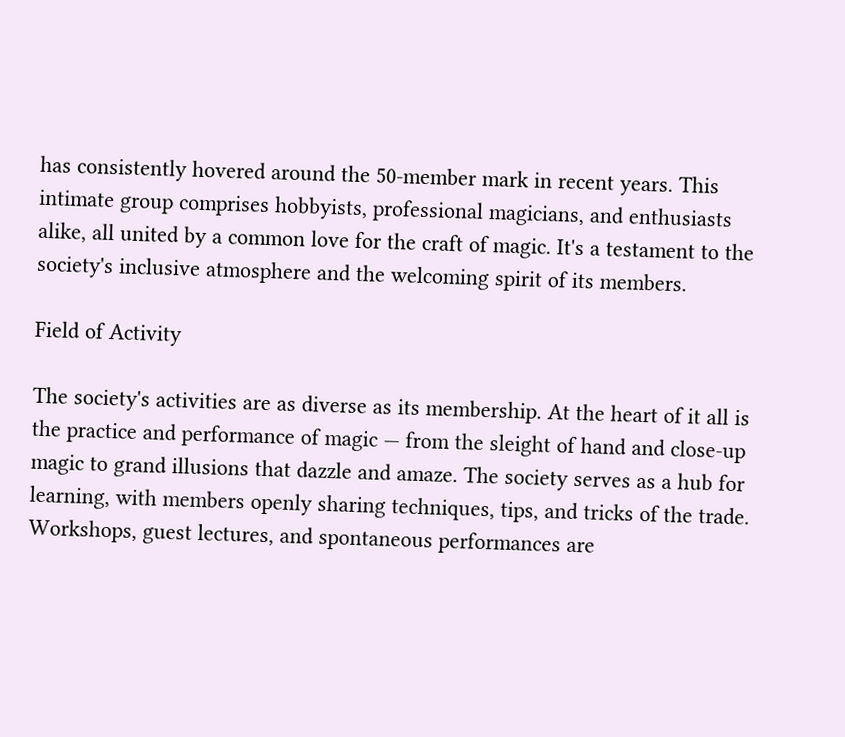has consistently hovered around the 50-member mark in recent years. This intimate group comprises hobbyists, professional magicians, and enthusiasts alike, all united by a common love for the craft of magic. It's a testament to the society's inclusive atmosphere and the welcoming spirit of its members.

Field of Activity

The society's activities are as diverse as its membership. At the heart of it all is the practice and performance of magic — from the sleight of hand and close-up magic to grand illusions that dazzle and amaze. The society serves as a hub for learning, with members openly sharing techniques, tips, and tricks of the trade. Workshops, guest lectures, and spontaneous performances are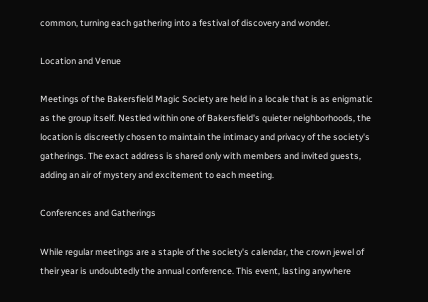common, turning each gathering into a festival of discovery and wonder.

Location and Venue

Meetings of the Bakersfield Magic Society are held in a locale that is as enigmatic as the group itself. Nestled within one of Bakersfield's quieter neighborhoods, the location is discreetly chosen to maintain the intimacy and privacy of the society's gatherings. The exact address is shared only with members and invited guests, adding an air of mystery and excitement to each meeting.

Conferences and Gatherings

While regular meetings are a staple of the society's calendar, the crown jewel of their year is undoubtedly the annual conference. This event, lasting anywhere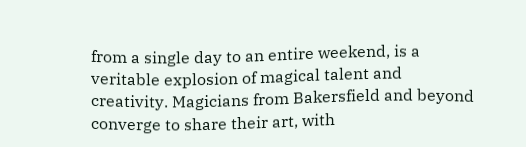from a single day to an entire weekend, is a veritable explosion of magical talent and creativity. Magicians from Bakersfield and beyond converge to share their art, with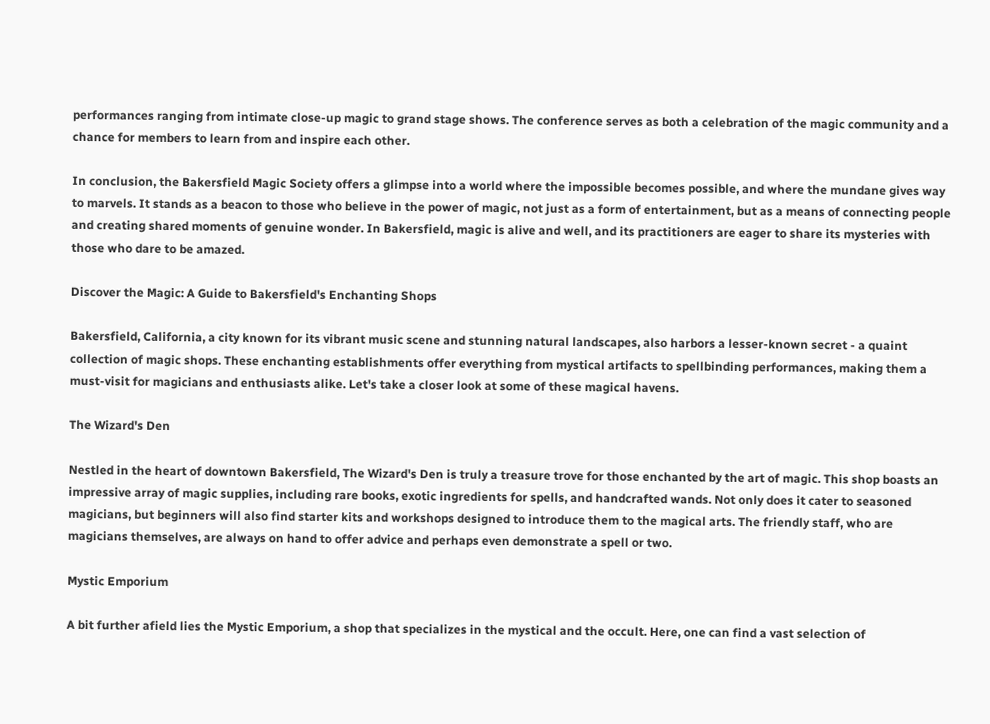performances ranging from intimate close-up magic to grand stage shows. The conference serves as both a celebration of the magic community and a chance for members to learn from and inspire each other.

In conclusion, the Bakersfield Magic Society offers a glimpse into a world where the impossible becomes possible, and where the mundane gives way to marvels. It stands as a beacon to those who believe in the power of magic, not just as a form of entertainment, but as a means of connecting people and creating shared moments of genuine wonder. In Bakersfield, magic is alive and well, and its practitioners are eager to share its mysteries with those who dare to be amazed.

Discover the Magic: A Guide to Bakersfield's Enchanting Shops

Bakersfield, California, a city known for its vibrant music scene and stunning natural landscapes, also harbors a lesser-known secret - a quaint collection of magic shops. These enchanting establishments offer everything from mystical artifacts to spellbinding performances, making them a must-visit for magicians and enthusiasts alike. Let's take a closer look at some of these magical havens.

The Wizard's Den

Nestled in the heart of downtown Bakersfield, The Wizard's Den is truly a treasure trove for those enchanted by the art of magic. This shop boasts an impressive array of magic supplies, including rare books, exotic ingredients for spells, and handcrafted wands. Not only does it cater to seasoned magicians, but beginners will also find starter kits and workshops designed to introduce them to the magical arts. The friendly staff, who are magicians themselves, are always on hand to offer advice and perhaps even demonstrate a spell or two.

Mystic Emporium

A bit further afield lies the Mystic Emporium, a shop that specializes in the mystical and the occult. Here, one can find a vast selection of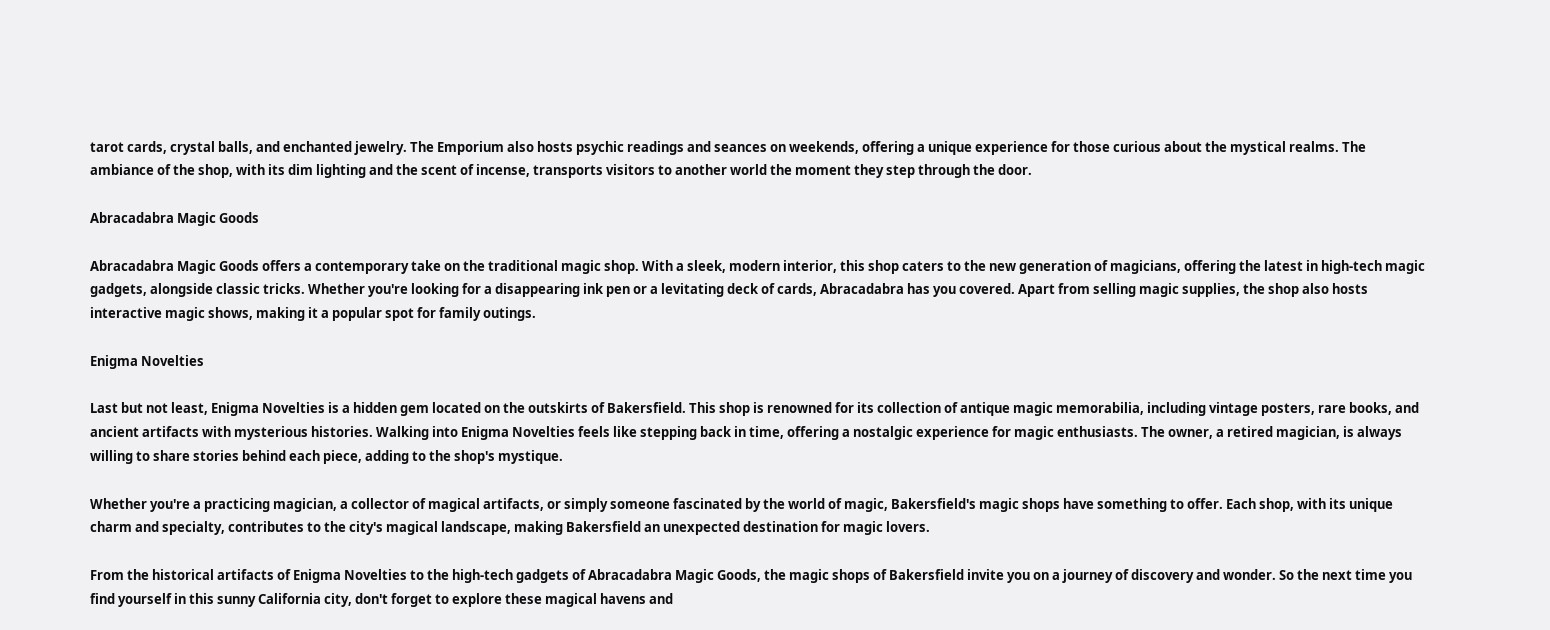tarot cards, crystal balls, and enchanted jewelry. The Emporium also hosts psychic readings and seances on weekends, offering a unique experience for those curious about the mystical realms. The ambiance of the shop, with its dim lighting and the scent of incense, transports visitors to another world the moment they step through the door.

Abracadabra Magic Goods

Abracadabra Magic Goods offers a contemporary take on the traditional magic shop. With a sleek, modern interior, this shop caters to the new generation of magicians, offering the latest in high-tech magic gadgets, alongside classic tricks. Whether you're looking for a disappearing ink pen or a levitating deck of cards, Abracadabra has you covered. Apart from selling magic supplies, the shop also hosts interactive magic shows, making it a popular spot for family outings.

Enigma Novelties

Last but not least, Enigma Novelties is a hidden gem located on the outskirts of Bakersfield. This shop is renowned for its collection of antique magic memorabilia, including vintage posters, rare books, and ancient artifacts with mysterious histories. Walking into Enigma Novelties feels like stepping back in time, offering a nostalgic experience for magic enthusiasts. The owner, a retired magician, is always willing to share stories behind each piece, adding to the shop's mystique.

Whether you're a practicing magician, a collector of magical artifacts, or simply someone fascinated by the world of magic, Bakersfield's magic shops have something to offer. Each shop, with its unique charm and specialty, contributes to the city's magical landscape, making Bakersfield an unexpected destination for magic lovers.

From the historical artifacts of Enigma Novelties to the high-tech gadgets of Abracadabra Magic Goods, the magic shops of Bakersfield invite you on a journey of discovery and wonder. So the next time you find yourself in this sunny California city, don't forget to explore these magical havens and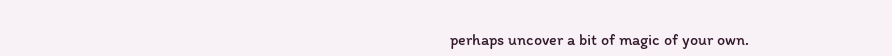perhaps uncover a bit of magic of your own.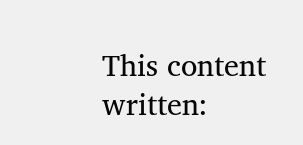This content written: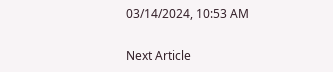03/14/2024, 10:53 AM

Next Article